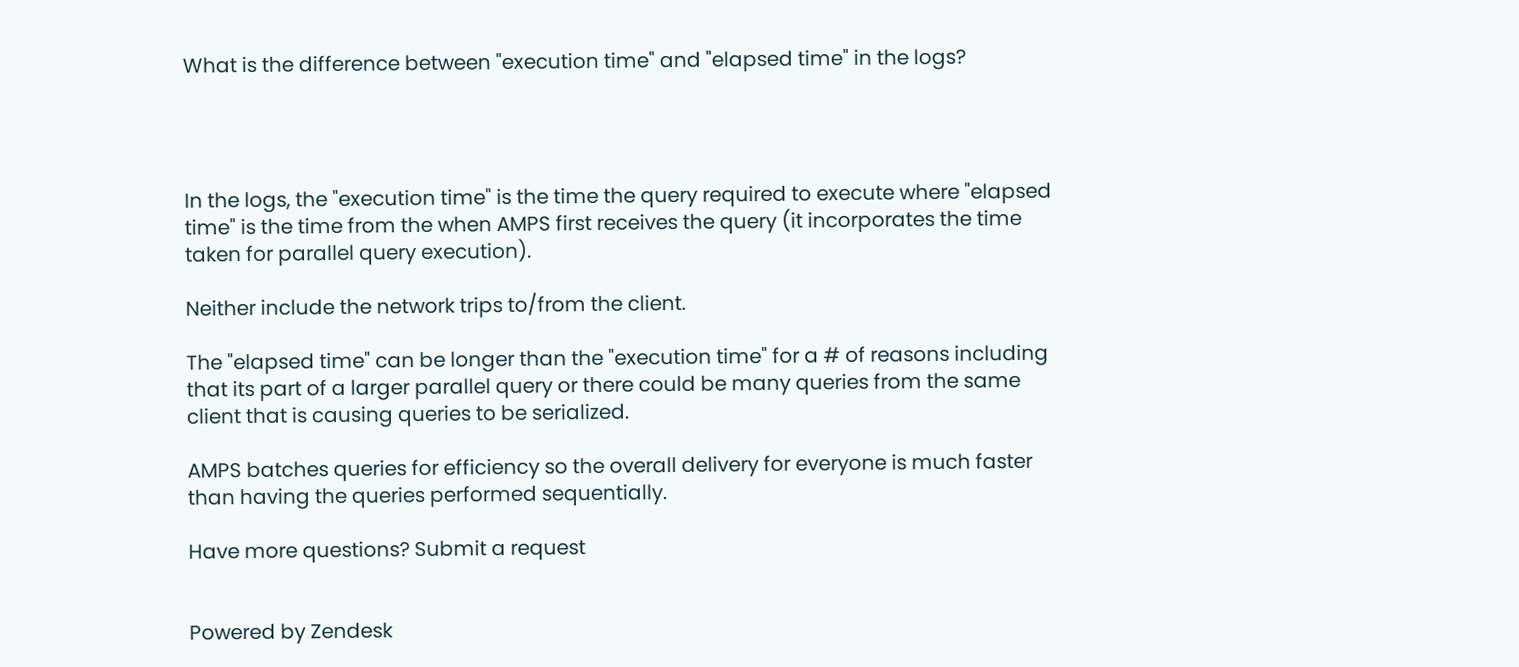What is the difference between "execution time" and "elapsed time" in the logs?




In the logs, the "execution time" is the time the query required to execute where "elapsed time" is the time from the when AMPS first receives the query (it incorporates the time taken for parallel query execution).

Neither include the network trips to/from the client.

The "elapsed time" can be longer than the "execution time" for a # of reasons including that its part of a larger parallel query or there could be many queries from the same client that is causing queries to be serialized.

AMPS batches queries for efficiency so the overall delivery for everyone is much faster than having the queries performed sequentially.

Have more questions? Submit a request


Powered by Zendesk